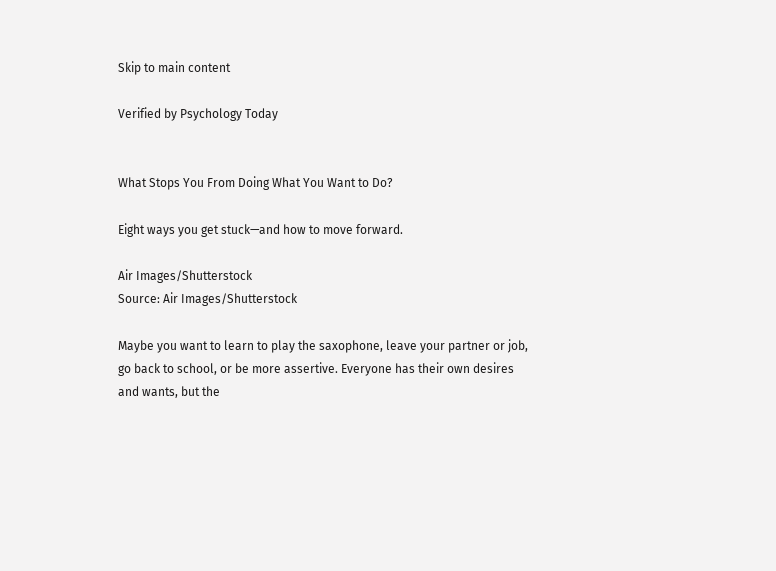Skip to main content

Verified by Psychology Today


What Stops You From Doing What You Want to Do?

Eight ways you get stuck—and how to move forward.

Air Images/Shutterstock
Source: Air Images/Shutterstock

Maybe you want to learn to play the saxophone, leave your partner or job, go back to school, or be more assertive. Everyone has their own desires and wants, but the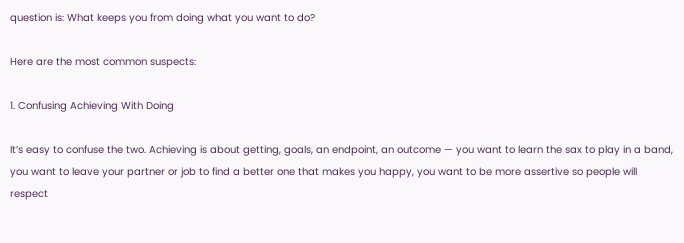question is: What keeps you from doing what you want to do?

Here are the most common suspects:

1. Confusing Achieving With Doing

It’s easy to confuse the two. Achieving is about getting, goals, an endpoint, an outcome — you want to learn the sax to play in a band, you want to leave your partner or job to find a better one that makes you happy, you want to be more assertive so people will respect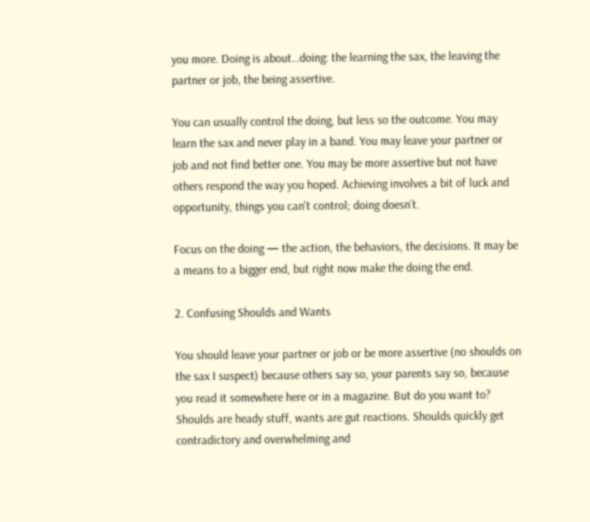you more. Doing is about…doing: the learning the sax, the leaving the partner or job, the being assertive.

You can usually control the doing, but less so the outcome. You may learn the sax and never play in a band. You may leave your partner or job and not find better one. You may be more assertive but not have others respond the way you hoped. Achieving involves a bit of luck and opportunity, things you can't control; doing doesn’t.

Focus on the doing — the action, the behaviors, the decisions. It may be a means to a bigger end, but right now make the doing the end.

2. Confusing Shoulds and Wants

You should leave your partner or job or be more assertive (no shoulds on the sax I suspect) because others say so, your parents say so, because you read it somewhere here or in a magazine. But do you want to? Shoulds are heady stuff, wants are gut reactions. Shoulds quickly get contradictory and overwhelming and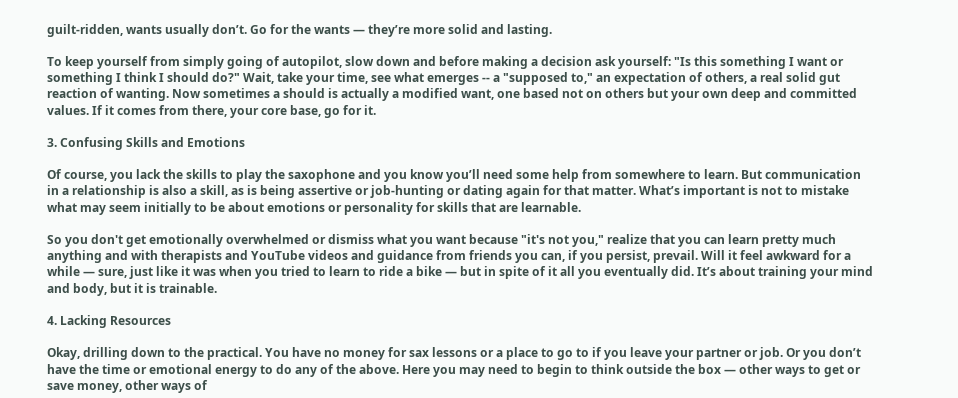guilt-ridden, wants usually don’t. Go for the wants — they’re more solid and lasting.

To keep yourself from simply going of autopilot, slow down and before making a decision ask yourself: "Is this something I want or something I think I should do?" Wait, take your time, see what emerges -- a "supposed to," an expectation of others, a real solid gut reaction of wanting. Now sometimes a should is actually a modified want, one based not on others but your own deep and committed values. If it comes from there, your core base, go for it.

3. Confusing Skills and Emotions

Of course, you lack the skills to play the saxophone and you know you’ll need some help from somewhere to learn. But communication in a relationship is also a skill, as is being assertive or job-hunting or dating again for that matter. What’s important is not to mistake what may seem initially to be about emotions or personality for skills that are learnable.

So you don't get emotionally overwhelmed or dismiss what you want because "it's not you," realize that you can learn pretty much anything and with therapists and YouTube videos and guidance from friends you can, if you persist, prevail. Will it feel awkward for a while — sure, just like it was when you tried to learn to ride a bike — but in spite of it all you eventually did. It’s about training your mind and body, but it is trainable.

4. Lacking Resources

Okay, drilling down to the practical. You have no money for sax lessons or a place to go to if you leave your partner or job. Or you don’t have the time or emotional energy to do any of the above. Here you may need to begin to think outside the box — other ways to get or save money, other ways of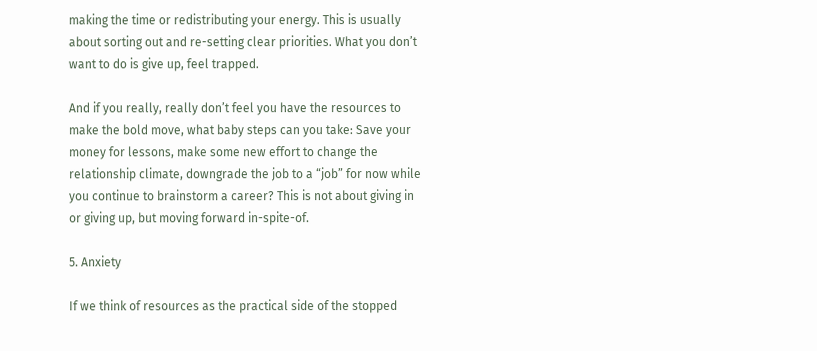making the time or redistributing your energy. This is usually about sorting out and re-setting clear priorities. What you don’t want to do is give up, feel trapped.

And if you really, really don’t feel you have the resources to make the bold move, what baby steps can you take: Save your money for lessons, make some new effort to change the relationship climate, downgrade the job to a “job” for now while you continue to brainstorm a career? This is not about giving in or giving up, but moving forward in-spite-of.

5. Anxiety

If we think of resources as the practical side of the stopped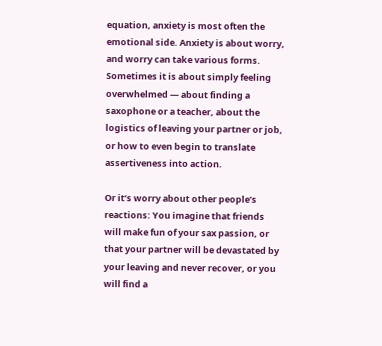equation, anxiety is most often the emotional side. Anxiety is about worry, and worry can take various forms. Sometimes it is about simply feeling overwhelmed — about finding a saxophone or a teacher, about the logistics of leaving your partner or job, or how to even begin to translate assertiveness into action.

Or it’s worry about other people’s reactions: You imagine that friends will make fun of your sax passion, or that your partner will be devastated by your leaving and never recover, or you will find a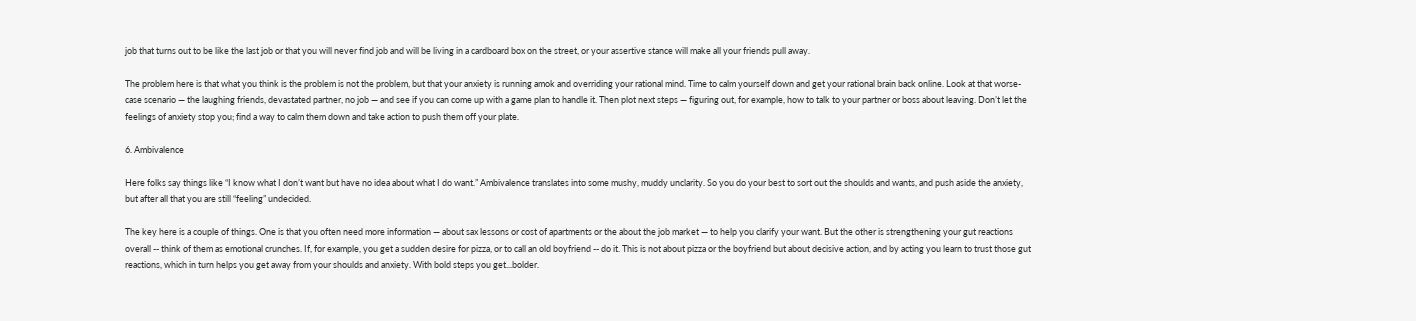job that turns out to be like the last job or that you will never find job and will be living in a cardboard box on the street, or your assertive stance will make all your friends pull away.

The problem here is that what you think is the problem is not the problem, but that your anxiety is running amok and overriding your rational mind. Time to calm yourself down and get your rational brain back online. Look at that worse-case scenario — the laughing friends, devastated partner, no job — and see if you can come up with a game plan to handle it. Then plot next steps — figuring out, for example, how to talk to your partner or boss about leaving. Don’t let the feelings of anxiety stop you; find a way to calm them down and take action to push them off your plate.

6. Ambivalence

Here folks say things like “I know what I don’t want but have no idea about what I do want.” Ambivalence translates into some mushy, muddy unclarity. So you do your best to sort out the shoulds and wants, and push aside the anxiety, but after all that you are still “feeling” undecided.

The key here is a couple of things. One is that you often need more information — about sax lessons or cost of apartments or the about the job market — to help you clarify your want. But the other is strengthening your gut reactions overall -- think of them as emotional crunches. If, for example, you get a sudden desire for pizza, or to call an old boyfriend -- do it. This is not about pizza or the boyfriend but about decisive action, and by acting you learn to trust those gut reactions, which in turn helps you get away from your shoulds and anxiety. With bold steps you get...bolder.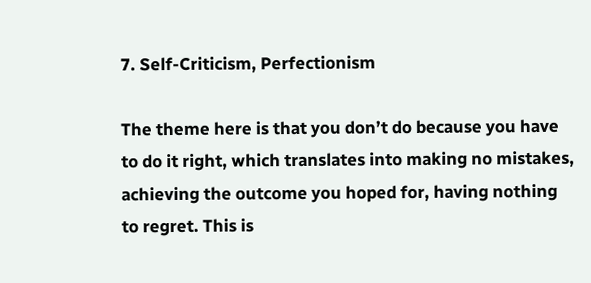7. Self-Criticism, Perfectionism

The theme here is that you don’t do because you have to do it right, which translates into making no mistakes, achieving the outcome you hoped for, having nothing to regret. This is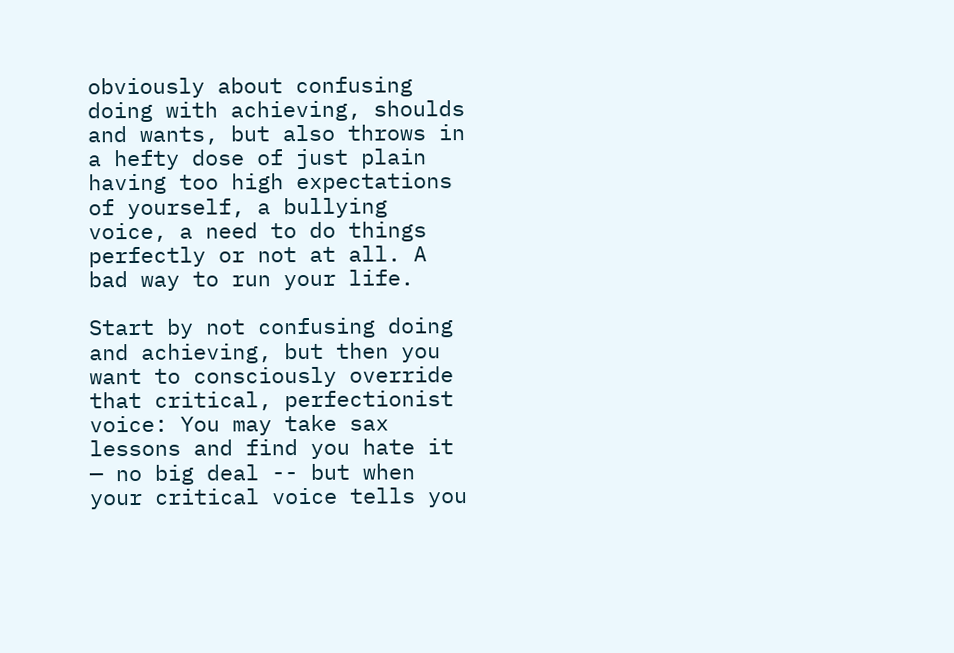obviously about confusing doing with achieving, shoulds and wants, but also throws in a hefty dose of just plain having too high expectations of yourself, a bullying voice, a need to do things perfectly or not at all. A bad way to run your life.

Start by not confusing doing and achieving, but then you want to consciously override that critical, perfectionist voice: You may take sax lessons and find you hate it — no big deal -- but when your critical voice tells you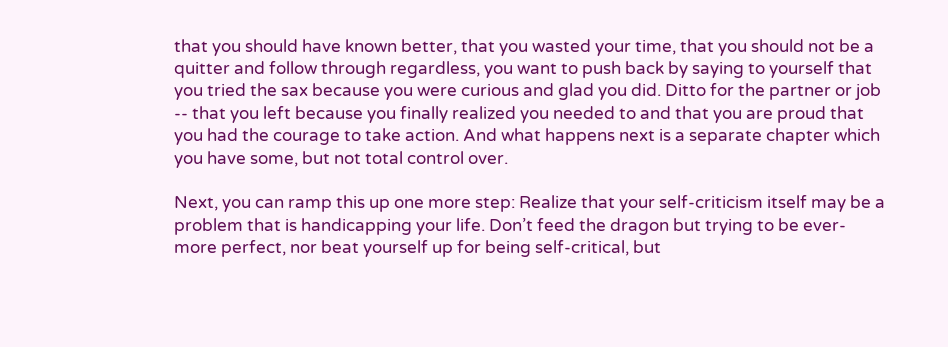that you should have known better, that you wasted your time, that you should not be a quitter and follow through regardless, you want to push back by saying to yourself that you tried the sax because you were curious and glad you did. Ditto for the partner or job -- that you left because you finally realized you needed to and that you are proud that you had the courage to take action. And what happens next is a separate chapter which you have some, but not total control over.

Next, you can ramp this up one more step: Realize that your self-criticism itself may be a problem that is handicapping your life. Don’t feed the dragon but trying to be ever-more perfect, nor beat yourself up for being self-critical, but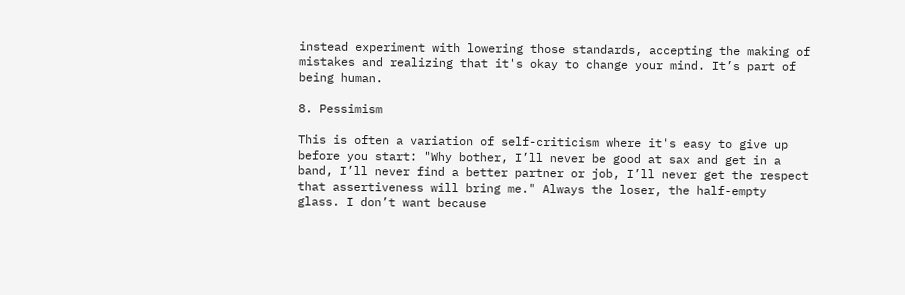instead experiment with lowering those standards, accepting the making of mistakes and realizing that it's okay to change your mind. It’s part of being human.

8. Pessimism

This is often a variation of self-criticism where it's easy to give up before you start: "Why bother, I’ll never be good at sax and get in a band, I’ll never find a better partner or job, I’ll never get the respect that assertiveness will bring me." Always the loser, the half-empty glass. I don’t want because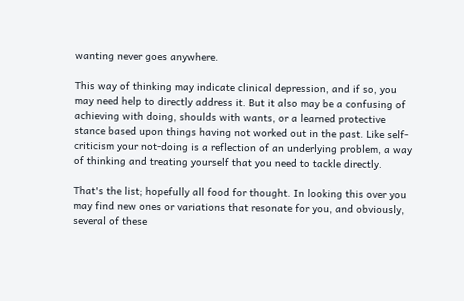wanting never goes anywhere.

This way of thinking may indicate clinical depression, and if so, you may need help to directly address it. But it also may be a confusing of achieving with doing, shoulds with wants, or a learned protective stance based upon things having not worked out in the past. Like self-criticism your not-doing is a reflection of an underlying problem, a way of thinking and treating yourself that you need to tackle directly.

That's the list; hopefully all food for thought. In looking this over you may find new ones or variations that resonate for you, and obviously, several of these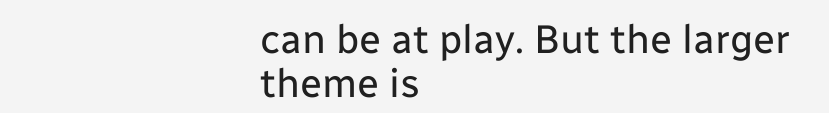can be at play. But the larger theme is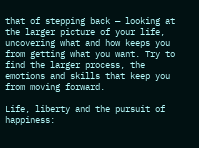that of stepping back — looking at the larger picture of your life, uncovering what and how keeps you from getting what you want. Try to find the larger process, the emotions and skills that keep you from moving forward.

Life, liberty and the pursuit of happiness: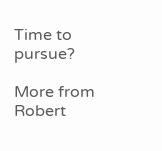Time to pursue?

More from Robert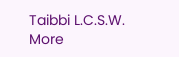Taibbi L.C.S.W.
More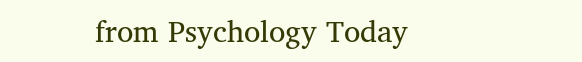from Psychology Today